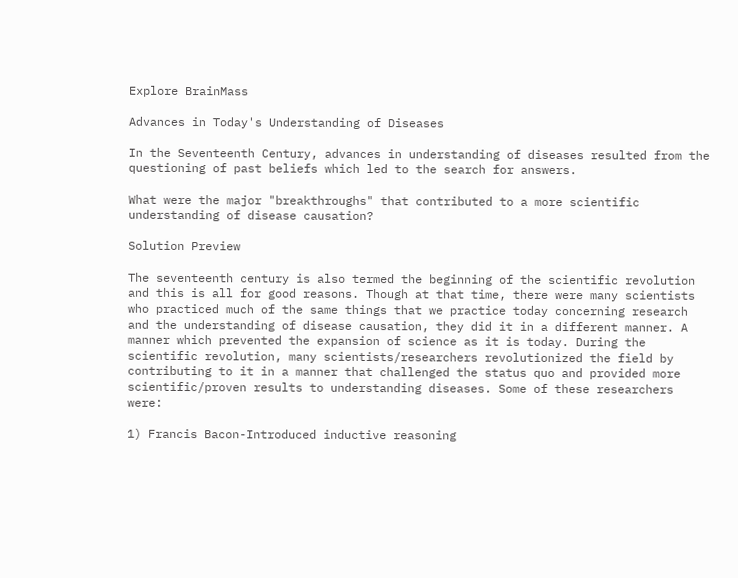Explore BrainMass

Advances in Today's Understanding of Diseases

In the Seventeenth Century, advances in understanding of diseases resulted from the questioning of past beliefs which led to the search for answers.

What were the major "breakthroughs" that contributed to a more scientific understanding of disease causation?

Solution Preview

The seventeenth century is also termed the beginning of the scientific revolution and this is all for good reasons. Though at that time, there were many scientists who practiced much of the same things that we practice today concerning research and the understanding of disease causation, they did it in a different manner. A manner which prevented the expansion of science as it is today. During the scientific revolution, many scientists/researchers revolutionized the field by contributing to it in a manner that challenged the status quo and provided more scientific/proven results to understanding diseases. Some of these researchers were:

1) Francis Bacon-Introduced inductive reasoning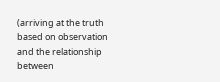(arriving at the truth based on observation and the relationship between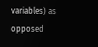variables) as opposed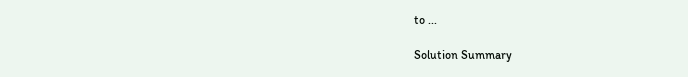to ...

Solution Summary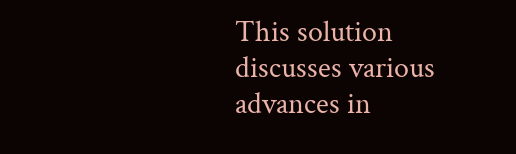This solution discusses various advances in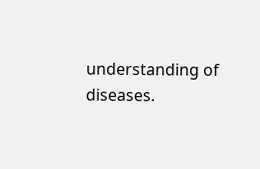understanding of diseases.